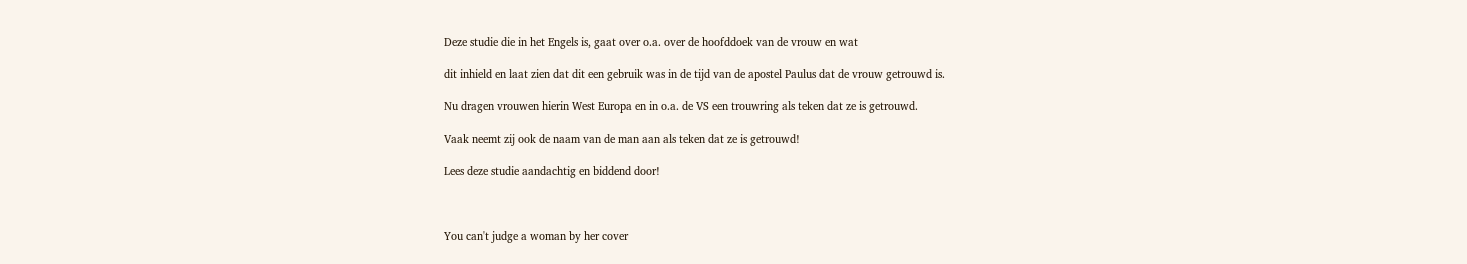Deze studie die in het Engels is, gaat over o.a. over de hoofddoek van de vrouw en wat

dit inhield en laat zien dat dit een gebruik was in de tijd van de apostel Paulus dat de vrouw getrouwd is.

Nu dragen vrouwen hierin West Europa en in o.a. de VS een trouwring als teken dat ze is getrouwd.

Vaak neemt zij ook de naam van de man aan als teken dat ze is getrouwd!

Lees deze studie aandachtig en biddend door!



You can't judge a woman by her cover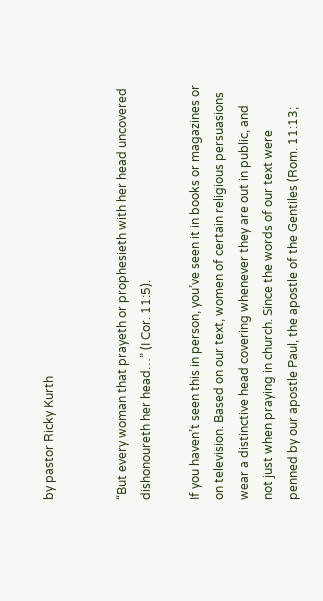by pastor Ricky Kurth


“But every woman that prayeth or prophesieth with her head uncovered dishonoureth her head…” (I Cor. 11:5).

If you haven’t seen this in person, you’ve seen it in books or magazines or on television. Based on our text, women of certain religious persuasions wear a distinctive head covering whenever they are out in public, and not just when praying in church. Since the words of our text were penned by our apostle Paul, the apostle of the Gentiles (Rom. 11:13;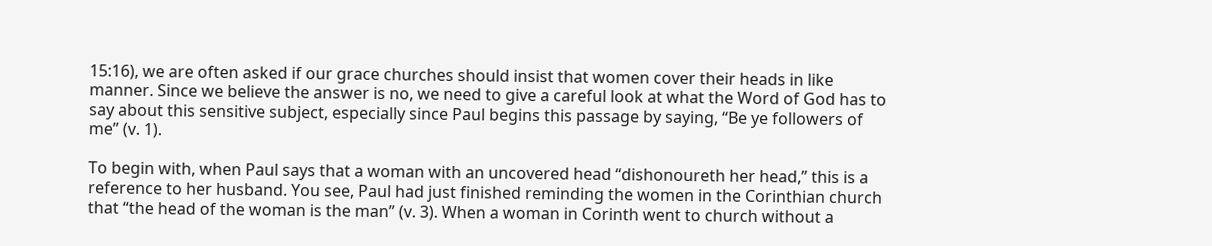15:16), we are often asked if our grace churches should insist that women cover their heads in like manner. Since we believe the answer is no, we need to give a careful look at what the Word of God has to say about this sensitive subject, especially since Paul begins this passage by saying, “Be ye followers of me” (v. 1).

To begin with, when Paul says that a woman with an uncovered head “dishonoureth her head,” this is a reference to her husband. You see, Paul had just finished reminding the women in the Corinthian church that “the head of the woman is the man” (v. 3). When a woman in Corinth went to church without a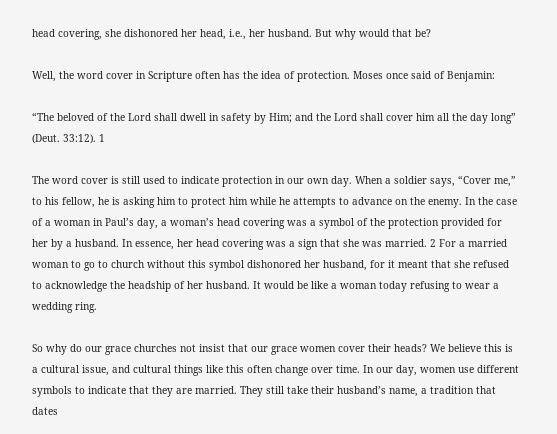head covering, she dishonored her head, i.e., her husband. But why would that be?

Well, the word cover in Scripture often has the idea of protection. Moses once said of Benjamin:

“The beloved of the Lord shall dwell in safety by Him; and the Lord shall cover him all the day long” (Deut. 33:12). 1

The word cover is still used to indicate protection in our own day. When a soldier says, “Cover me,” to his fellow, he is asking him to protect him while he attempts to advance on the enemy. In the case of a woman in Paul’s day, a woman’s head covering was a symbol of the protection provided for her by a husband. In essence, her head covering was a sign that she was married. 2 For a married woman to go to church without this symbol dishonored her husband, for it meant that she refused to acknowledge the headship of her husband. It would be like a woman today refusing to wear a wedding ring.

So why do our grace churches not insist that our grace women cover their heads? We believe this is a cultural issue, and cultural things like this often change over time. In our day, women use different symbols to indicate that they are married. They still take their husband’s name, a tradition that dates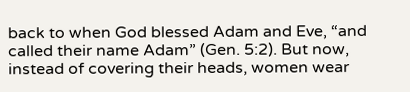back to when God blessed Adam and Eve, “and called their name Adam” (Gen. 5:2). But now, instead of covering their heads, women wear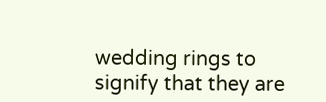wedding rings to signify that they are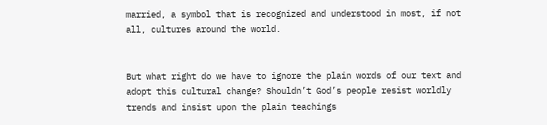married, a symbol that is recognized and understood in most, if not all, cultures around the world.


But what right do we have to ignore the plain words of our text and adopt this cultural change? Shouldn’t God’s people resist worldly trends and insist upon the plain teachings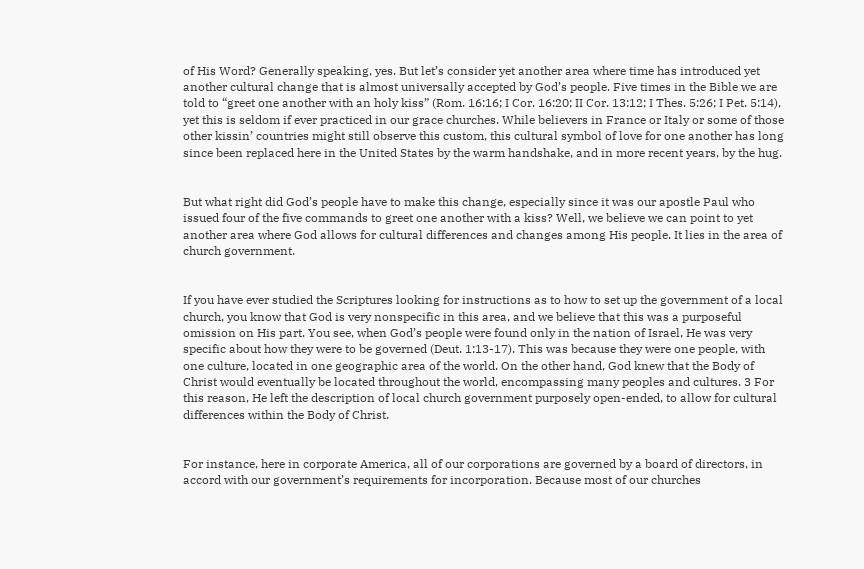of His Word? Generally speaking, yes. But let’s consider yet another area where time has introduced yet another cultural change that is almost universally accepted by God’s people. Five times in the Bible we are told to “greet one another with an holy kiss” (Rom. 16:16; I Cor. 16:20; II Cor. 13:12; I Thes. 5:26; I Pet. 5:14), yet this is seldom if ever practiced in our grace churches. While believers in France or Italy or some of those other kissin’ countries might still observe this custom, this cultural symbol of love for one another has long since been replaced here in the United States by the warm handshake, and in more recent years, by the hug.


But what right did God’s people have to make this change, especially since it was our apostle Paul who issued four of the five commands to greet one another with a kiss? Well, we believe we can point to yet another area where God allows for cultural differences and changes among His people. It lies in the area of church government.


If you have ever studied the Scriptures looking for instructions as to how to set up the government of a local church, you know that God is very nonspecific in this area, and we believe that this was a purposeful omission on His part. You see, when God’s people were found only in the nation of Israel, He was very specific about how they were to be governed (Deut. 1:13-17). This was because they were one people, with one culture, located in one geographic area of the world. On the other hand, God knew that the Body of Christ would eventually be located throughout the world, encompassing many peoples and cultures. 3 For this reason, He left the description of local church government purposely open-ended, to allow for cultural differences within the Body of Christ.


For instance, here in corporate America, all of our corporations are governed by a board of directors, in accord with our government’s requirements for incorporation. Because most of our churches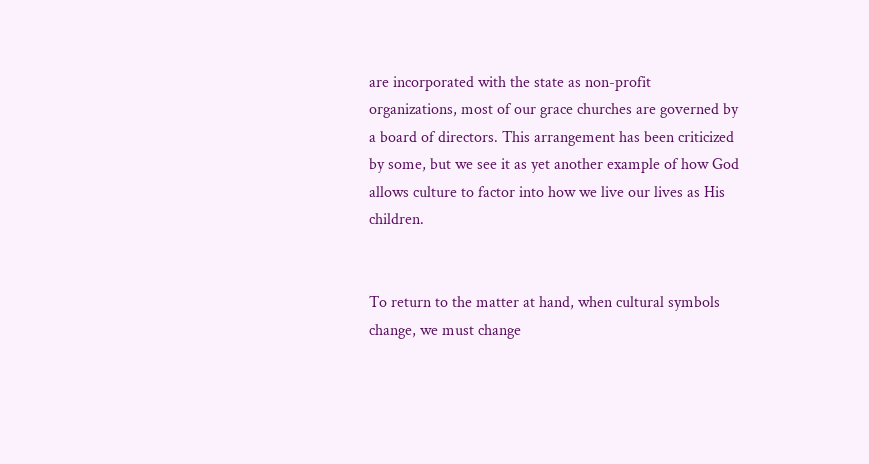are incorporated with the state as non-profit organizations, most of our grace churches are governed by a board of directors. This arrangement has been criticized by some, but we see it as yet another example of how God allows culture to factor into how we live our lives as His children.


To return to the matter at hand, when cultural symbols change, we must change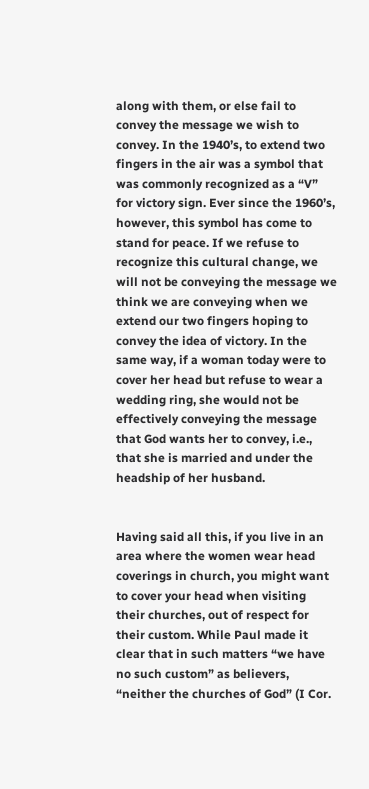along with them, or else fail to convey the message we wish to convey. In the 1940’s, to extend two fingers in the air was a symbol that was commonly recognized as a “V” for victory sign. Ever since the 1960’s, however, this symbol has come to stand for peace. If we refuse to recognize this cultural change, we will not be conveying the message we think we are conveying when we extend our two fingers hoping to convey the idea of victory. In the same way, if a woman today were to cover her head but refuse to wear a wedding ring, she would not be effectively conveying the message that God wants her to convey, i.e., that she is married and under the headship of her husband.


Having said all this, if you live in an area where the women wear head coverings in church, you might want to cover your head when visiting their churches, out of respect for their custom. While Paul made it clear that in such matters “we have no such custom” as believers, “neither the churches of God” (I Cor.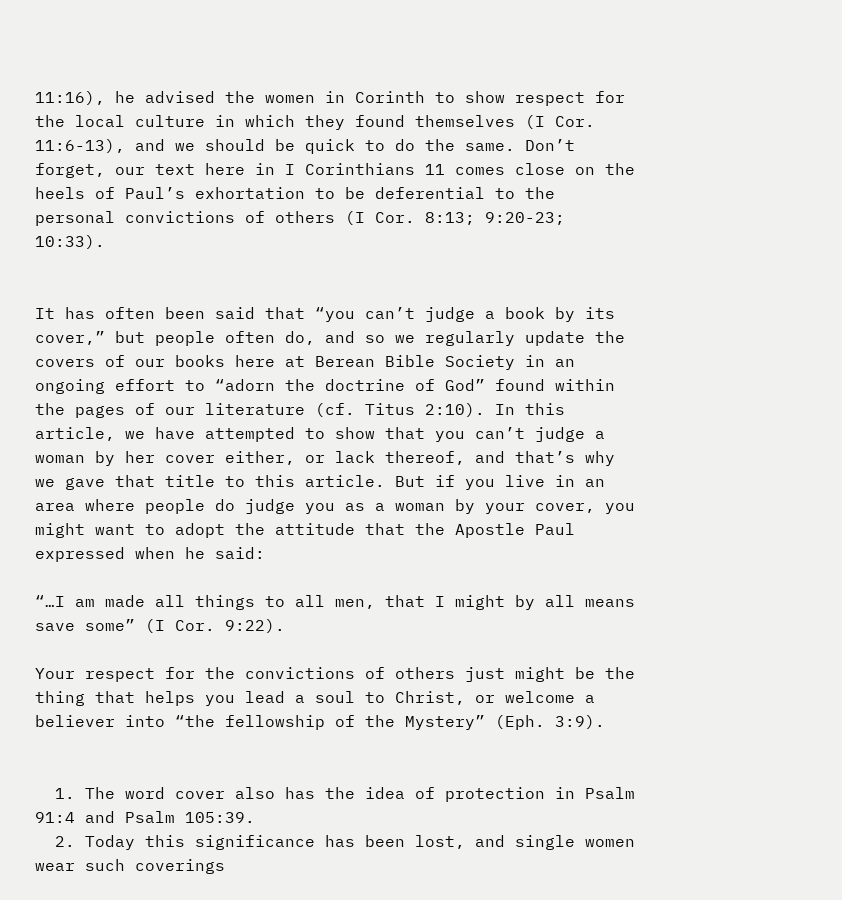11:16), he advised the women in Corinth to show respect for the local culture in which they found themselves (I Cor. 11:6-13), and we should be quick to do the same. Don’t forget, our text here in I Corinthians 11 comes close on the heels of Paul’s exhortation to be deferential to the personal convictions of others (I Cor. 8:13; 9:20-23; 10:33).


It has often been said that “you can’t judge a book by its cover,” but people often do, and so we regularly update the covers of our books here at Berean Bible Society in an ongoing effort to “adorn the doctrine of God” found within the pages of our literature (cf. Titus 2:10). In this article, we have attempted to show that you can’t judge a woman by her cover either, or lack thereof, and that’s why we gave that title to this article. But if you live in an area where people do judge you as a woman by your cover, you might want to adopt the attitude that the Apostle Paul expressed when he said:

“…I am made all things to all men, that I might by all means save some” (I Cor. 9:22).

Your respect for the convictions of others just might be the thing that helps you lead a soul to Christ, or welcome a believer into “the fellowship of the Mystery” (Eph. 3:9).


  1. The word cover also has the idea of protection in Psalm 91:4 and Psalm 105:39.
  2. Today this significance has been lost, and single women wear such coverings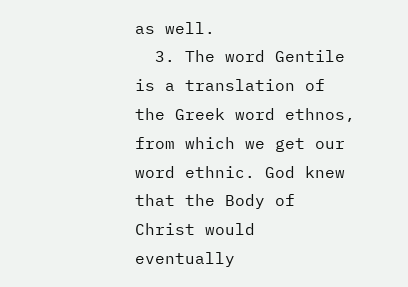as well.
  3. The word Gentile is a translation of the Greek word ethnos, from which we get our word ethnic. God knew that the Body of Christ would eventually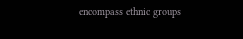encompass ethnic groups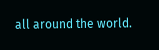all around the world.